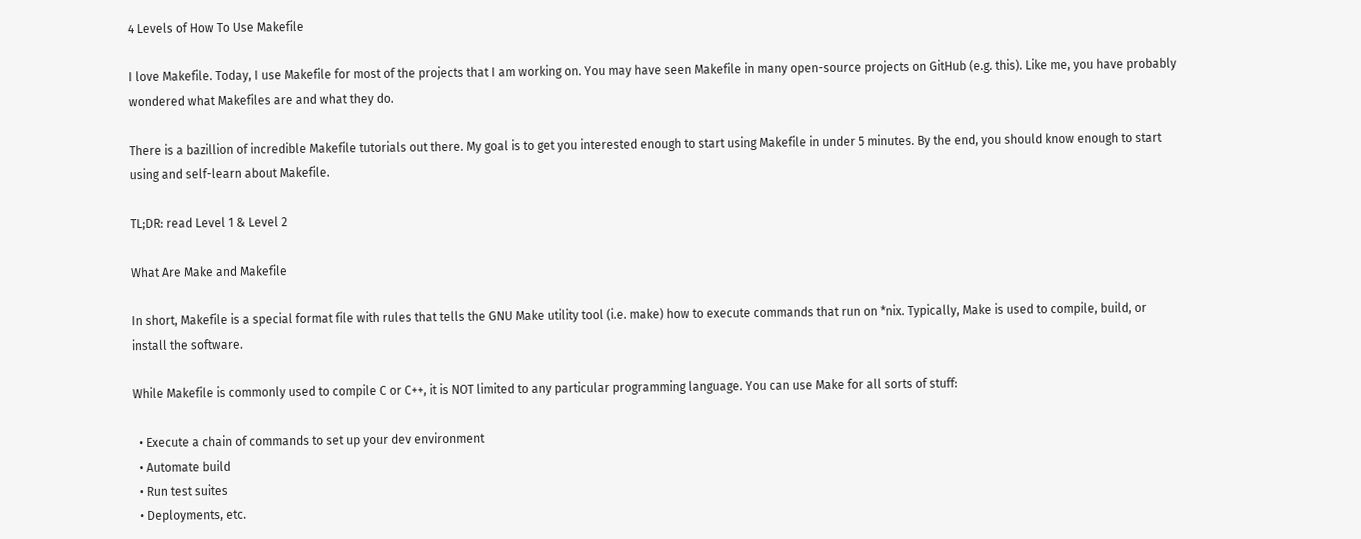4 Levels of How To Use Makefile

I love Makefile. Today, I use Makefile for most of the projects that I am working on. You may have seen Makefile in many open-source projects on GitHub (e.g. this). Like me, you have probably wondered what Makefiles are and what they do.

There is a bazillion of incredible Makefile tutorials out there. My goal is to get you interested enough to start using Makefile in under 5 minutes. By the end, you should know enough to start using and self-learn about Makefile.

TL;DR: read Level 1 & Level 2

What Are Make and Makefile

In short, Makefile is a special format file with rules that tells the GNU Make utility tool (i.e. make) how to execute commands that run on *nix. Typically, Make is used to compile, build, or install the software.

While Makefile is commonly used to compile C or C++, it is NOT limited to any particular programming language. You can use Make for all sorts of stuff:

  • Execute a chain of commands to set up your dev environment
  • Automate build
  • Run test suites
  • Deployments, etc.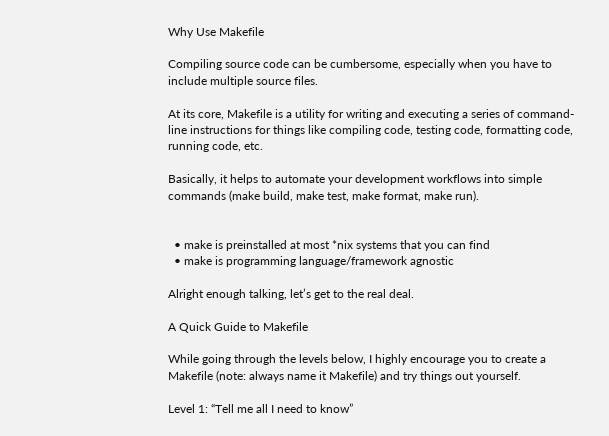Why Use Makefile

Compiling source code can be cumbersome, especially when you have to include multiple source files.

At its core, Makefile is a utility for writing and executing a series of command-line instructions for things like compiling code, testing code, formatting code, running code, etc.

Basically, it helps to automate your development workflows into simple commands (make build, make test, make format, make run).


  • make is preinstalled at most *nix systems that you can find
  • make is programming language/framework agnostic

Alright enough talking, let’s get to the real deal.

A Quick Guide to Makefile

While going through the levels below, I highly encourage you to create a Makefile (note: always name it Makefile) and try things out yourself.

Level 1: “Tell me all I need to know”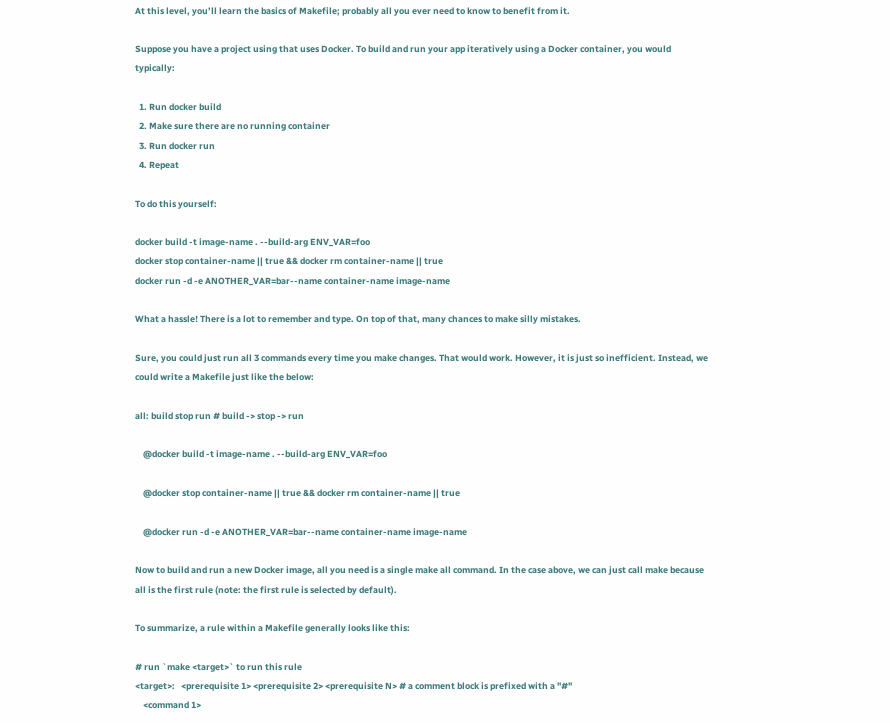At this level, you’ll learn the basics of Makefile; probably all you ever need to know to benefit from it.

Suppose you have a project using that uses Docker. To build and run your app iteratively using a Docker container, you would typically:

  1. Run docker build
  2. Make sure there are no running container
  3. Run docker run
  4. Repeat

To do this yourself:

docker build -t image-name . --build-arg ENV_VAR=foo
docker stop container-name || true && docker rm container-name || true
docker run -d -e ANOTHER_VAR=bar--name container-name image-name

What a hassle! There is a lot to remember and type. On top of that, many chances to make silly mistakes.

Sure, you could just run all 3 commands every time you make changes. That would work. However, it is just so inefficient. Instead, we could write a Makefile just like the below:

all: build stop run # build -> stop -> run

    @docker build -t image-name . --build-arg ENV_VAR=foo

    @docker stop container-name || true && docker rm container-name || true

    @docker run -d -e ANOTHER_VAR=bar--name container-name image-name

Now to build and run a new Docker image, all you need is a single make all command. In the case above, we can just call make because all is the first rule (note: the first rule is selected by default).

To summarize, a rule within a Makefile generally looks like this:

# run `make <target>` to run this rule
<target>:   <prerequisite 1> <prerequisite 2> <prerequisite N> # a comment block is prefixed with a "#"
    <command 1>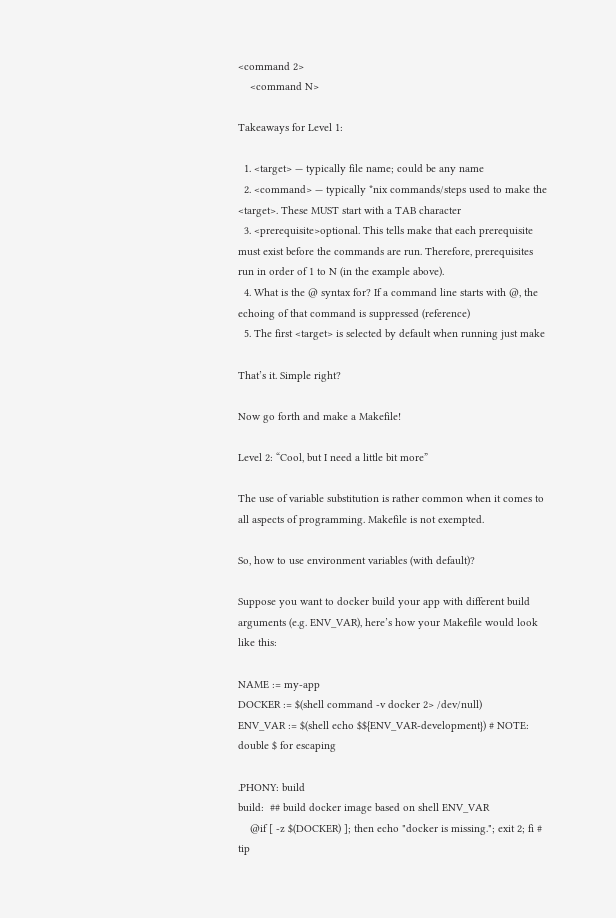<command 2>
    <command N>

Takeaways for Level 1:

  1. <target> — typically file name; could be any name
  2. <command> — typically *nix commands/steps used to make the <target>. These MUST start with a TAB character
  3. <prerequisite>optional. This tells make that each prerequisite must exist before the commands are run. Therefore, prerequisites run in order of 1 to N (in the example above).
  4. What is the @ syntax for? If a command line starts with @, the echoing of that command is suppressed (reference)
  5. The first <target> is selected by default when running just make

That’s it. Simple right?

Now go forth and make a Makefile!

Level 2: “Cool, but I need a little bit more”

The use of variable substitution is rather common when it comes to all aspects of programming. Makefile is not exempted.

So, how to use environment variables (with default)?

Suppose you want to docker build your app with different build arguments (e.g. ENV_VAR), here’s how your Makefile would look like this:

NAME := my-app
DOCKER := $(shell command -v docker 2> /dev/null)
ENV_VAR := $(shell echo $${ENV_VAR-development}) # NOTE: double $ for escaping

.PHONY: build
build:  ## build docker image based on shell ENV_VAR
    @if [ -z $(DOCKER) ]; then echo "docker is missing."; exit 2; fi # tip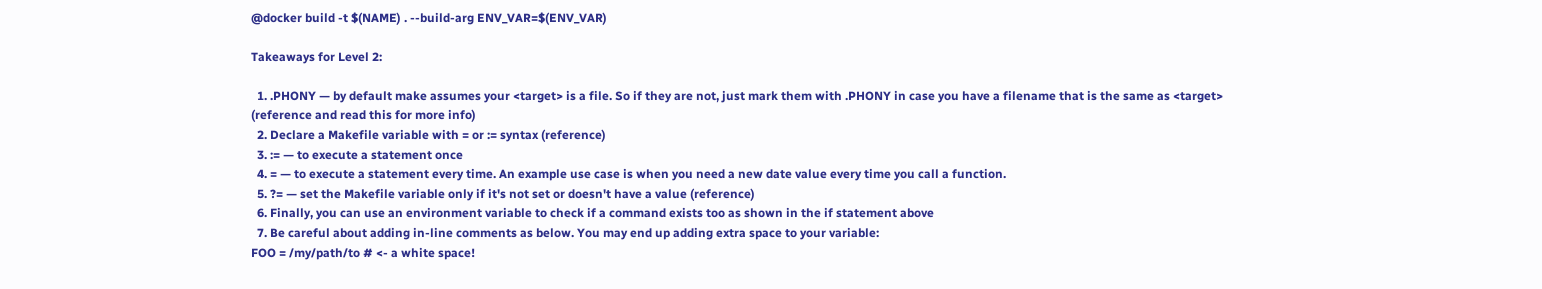@docker build -t $(NAME) . --build-arg ENV_VAR=$(ENV_VAR)

Takeaways for Level 2:

  1. .PHONY — by default make assumes your <target> is a file. So if they are not, just mark them with .PHONY in case you have a filename that is the same as <target> (reference and read this for more info)
  2. Declare a Makefile variable with = or := syntax (reference)
  3. := — to execute a statement once
  4. = — to execute a statement every time. An example use case is when you need a new date value every time you call a function.
  5. ?= — set the Makefile variable only if it's not set or doesn't have a value (reference)
  6. Finally, you can use an environment variable to check if a command exists too as shown in the if statement above
  7. Be careful about adding in-line comments as below. You may end up adding extra space to your variable:
FOO = /my/path/to # <- a white space!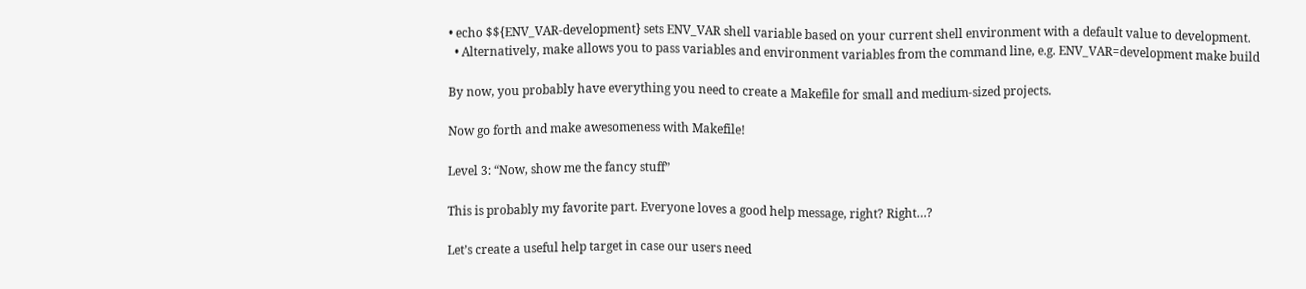• echo $${ENV_VAR-development} sets ENV_VAR shell variable based on your current shell environment with a default value to development.
  • Alternatively, make allows you to pass variables and environment variables from the command line, e.g. ENV_VAR=development make build

By now, you probably have everything you need to create a Makefile for small and medium-sized projects.

Now go forth and make awesomeness with Makefile!

Level 3: “Now, show me the fancy stuff”

This is probably my favorite part. Everyone loves a good help message, right? Right…?

Let’s create a useful help target in case our users need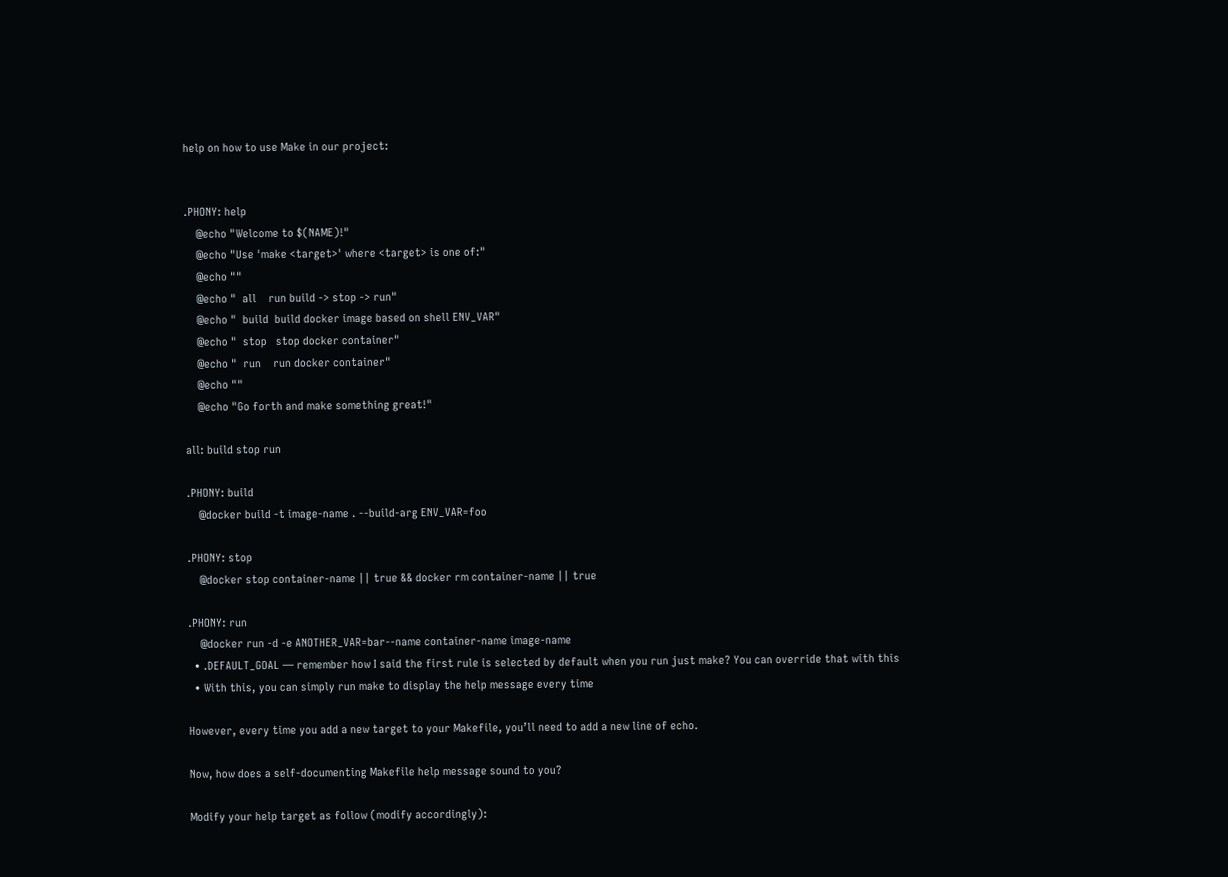help on how to use Make in our project:


.PHONY: help
    @echo "Welcome to $(NAME)!"
    @echo "Use 'make <target>' where <target> is one of:"
    @echo ""
    @echo "  all    run build -> stop -> run"
    @echo "  build  build docker image based on shell ENV_VAR"
    @echo "  stop   stop docker container"
    @echo "  run    run docker container"
    @echo ""
    @echo "Go forth and make something great!"

all: build stop run

.PHONY: build
    @docker build -t image-name . --build-arg ENV_VAR=foo

.PHONY: stop
    @docker stop container-name || true && docker rm container-name || true

.PHONY: run
    @docker run -d -e ANOTHER_VAR=bar--name container-name image-name
  • .DEFAULT_GOAL — remember how I said the first rule is selected by default when you run just make? You can override that with this
  • With this, you can simply run make to display the help message every time

However, every time you add a new target to your Makefile, you’ll need to add a new line of echo.

Now, how does a self-documenting Makefile help message sound to you?

Modify your help target as follow (modify accordingly):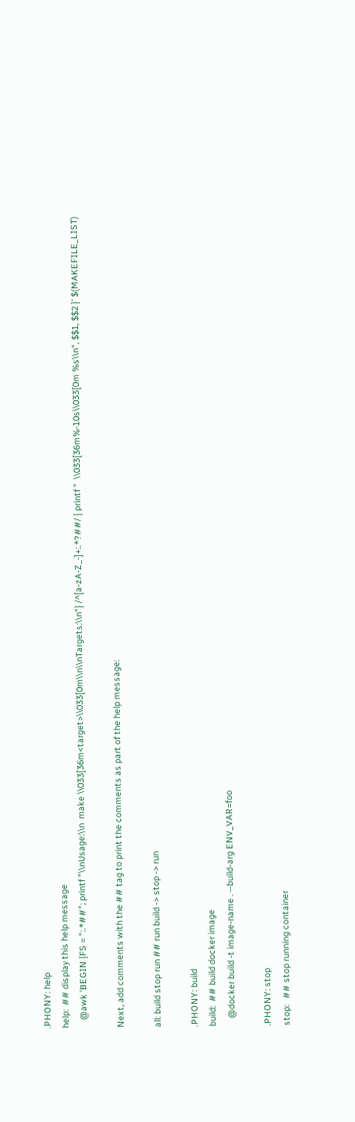.PHONY: help
help:  ## display this help message
    @awk 'BEGIN {FS = ":.*##"; printf "\\nUsage:\\n  make \\033[36m<target>\\033[0m\\n\\nTargets:\\n"} /^[a-zA-Z_-]+:.*?##/ { printf "  \\033[36m%-10s\\033[0m %s\\n", $$1, $$2 }' $(MAKEFILE_LIST)

Next, add comments with the ## tag to print the comments as part of the help message:

all: build stop run ## run build -> stop -> run

.PHONY: build
build:  ## build docker image
    @docker build -t image-name . --build-arg ENV_VAR=foo

.PHONY: stop
stop:   ## stop running container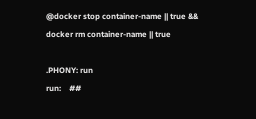@docker stop container-name || true && docker rm container-name || true

.PHONY: run
run:    ##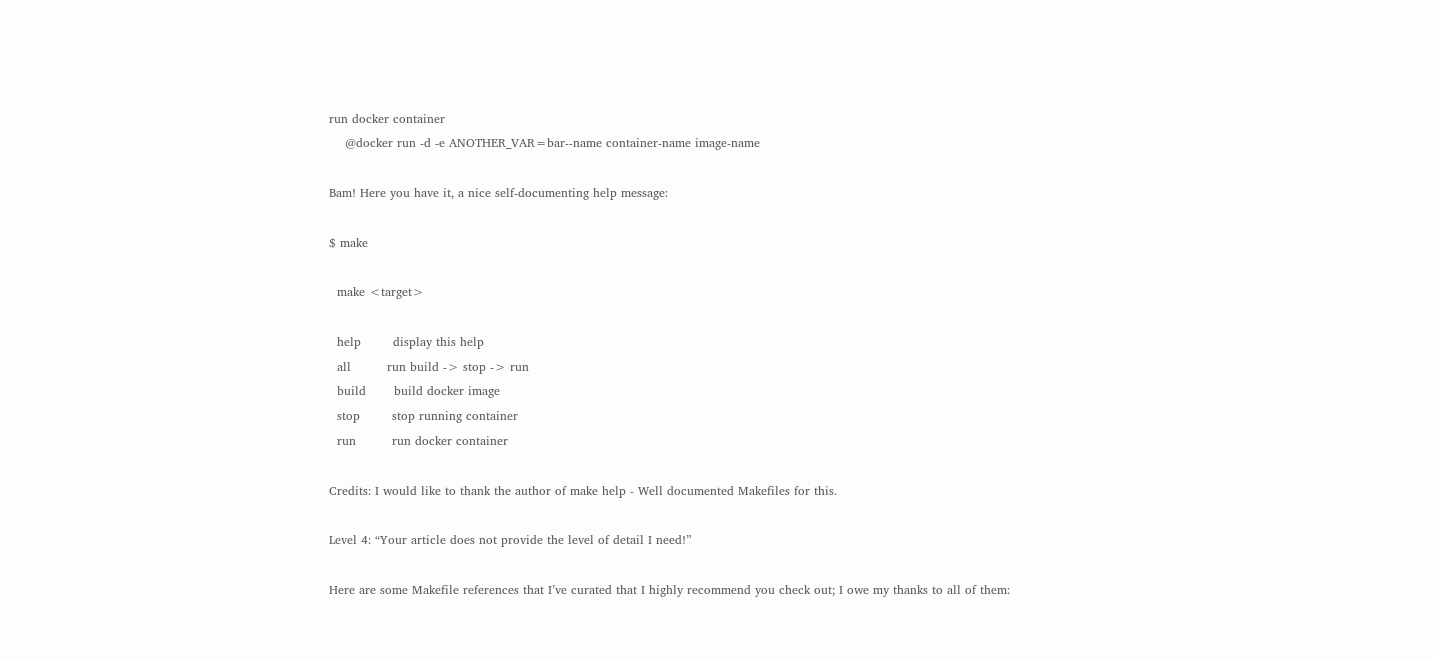run docker container
    @docker run -d -e ANOTHER_VAR=bar--name container-name image-name

Bam! Here you have it, a nice self-documenting help message:

$ make

  make <target>

  help        display this help
  all         run build -> stop -> run
  build       build docker image
  stop        stop running container
  run         run docker container

Credits: I would like to thank the author of make help - Well documented Makefiles for this.

Level 4: “Your article does not provide the level of detail I need!”

Here are some Makefile references that I’ve curated that I highly recommend you check out; I owe my thanks to all of them: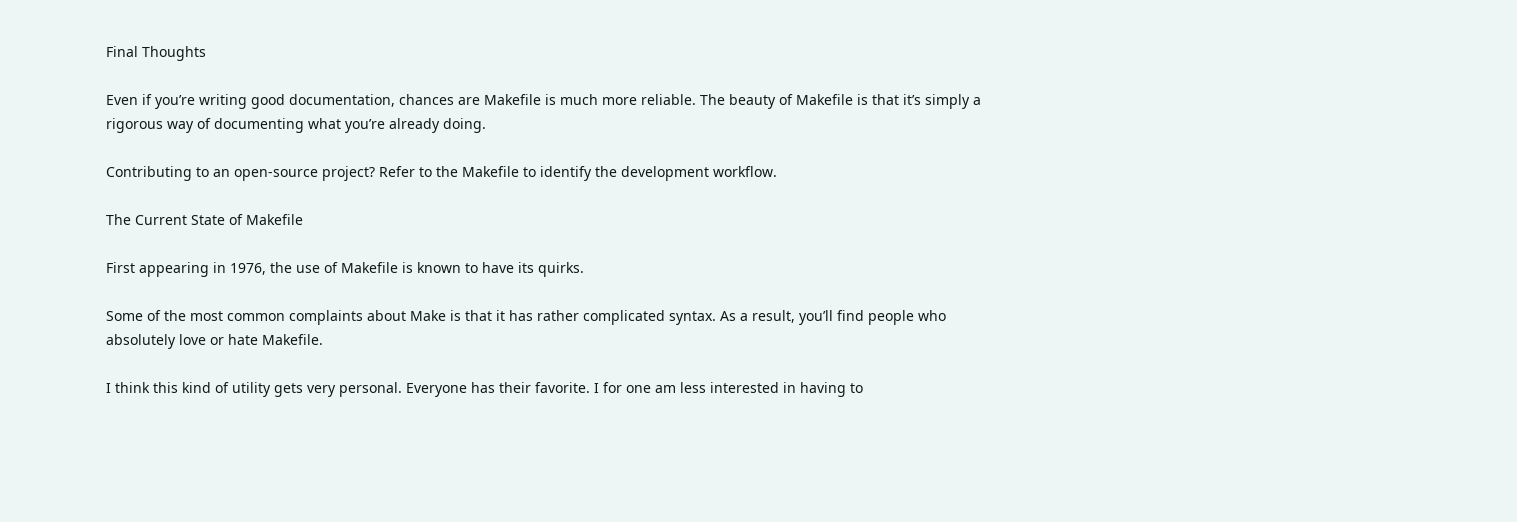Final Thoughts

Even if you’re writing good documentation, chances are Makefile is much more reliable. The beauty of Makefile is that it’s simply a rigorous way of documenting what you’re already doing.

Contributing to an open-source project? Refer to the Makefile to identify the development workflow.

The Current State of Makefile

First appearing in 1976, the use of Makefile is known to have its quirks.

Some of the most common complaints about Make is that it has rather complicated syntax. As a result, you’ll find people who absolutely love or hate Makefile.

I think this kind of utility gets very personal. Everyone has their favorite. I for one am less interested in having to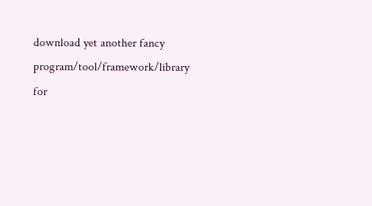download yet another fancy program/tool/framework/library for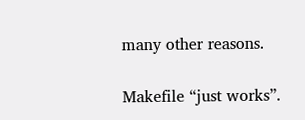many other reasons.

Makefile “just works”.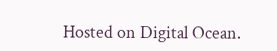Hosted on Digital Ocean.